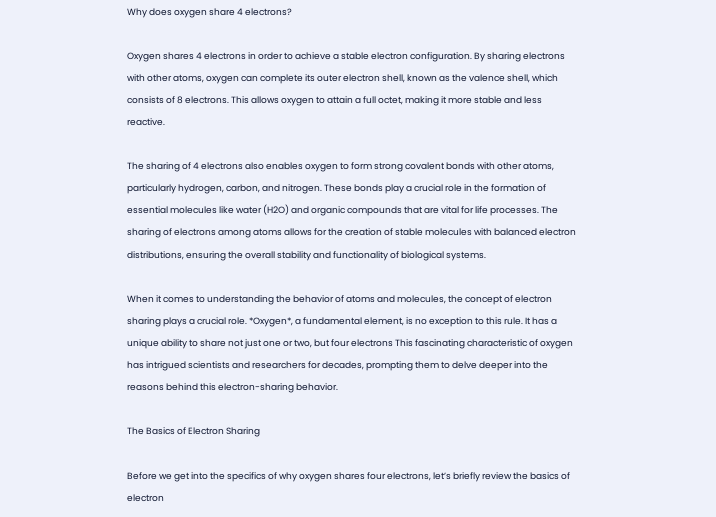Why does oxygen share 4 electrons?

Oxygen shares 4 electrons in order to achieve a stable electron configuration. By sharing electrons with other atoms, oxygen can complete its outer electron shell, known as the valence shell, which consists of 8 electrons. This allows oxygen to attain a full octet, making it more stable and less reactive.

The sharing of 4 electrons also enables oxygen to form strong covalent bonds with other atoms, particularly hydrogen, carbon, and nitrogen. These bonds play a crucial role in the formation of essential molecules like water (H2O) and organic compounds that are vital for life processes. The sharing of electrons among atoms allows for the creation of stable molecules with balanced electron distributions, ensuring the overall stability and functionality of biological systems.

When it comes to understanding the behavior of atoms and molecules, the concept of electron sharing plays a crucial role. *Oxygen*, a fundamental element, is no exception to this rule. It has a unique ability to share not just one or two, but four electrons This fascinating characteristic of oxygen has intrigued scientists and researchers for decades, prompting them to delve deeper into the reasons behind this electron-sharing behavior.

The Basics of Electron Sharing

Before we get into the specifics of why oxygen shares four electrons, let’s briefly review the basics of electron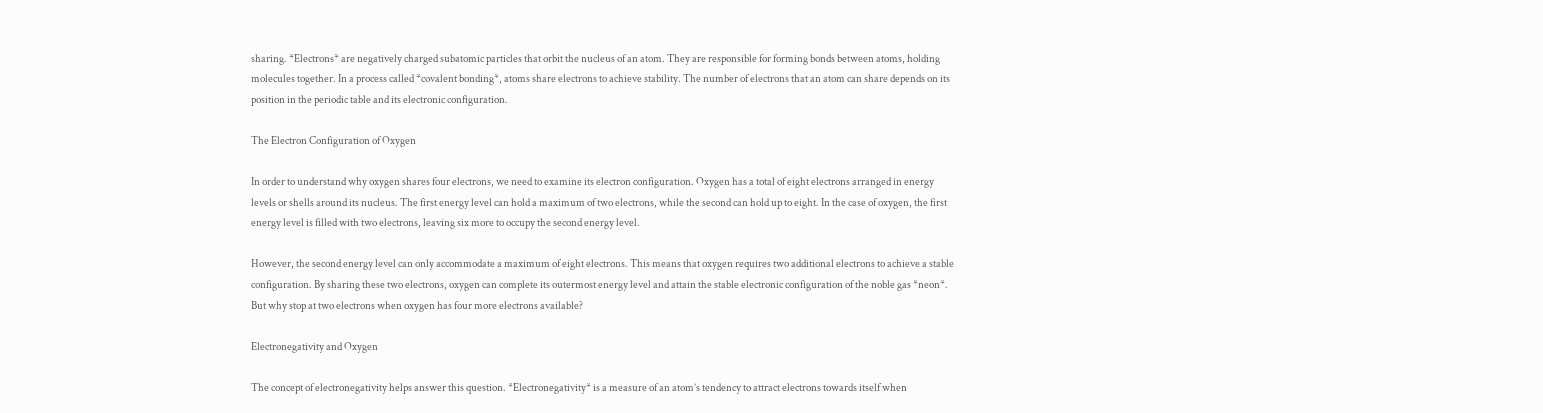sharing. *Electrons* are negatively charged subatomic particles that orbit the nucleus of an atom. They are responsible for forming bonds between atoms, holding molecules together. In a process called *covalent bonding*, atoms share electrons to achieve stability. The number of electrons that an atom can share depends on its position in the periodic table and its electronic configuration.

The Electron Configuration of Oxygen

In order to understand why oxygen shares four electrons, we need to examine its electron configuration. Oxygen has a total of eight electrons arranged in energy levels or shells around its nucleus. The first energy level can hold a maximum of two electrons, while the second can hold up to eight. In the case of oxygen, the first energy level is filled with two electrons, leaving six more to occupy the second energy level.

However, the second energy level can only accommodate a maximum of eight electrons. This means that oxygen requires two additional electrons to achieve a stable configuration. By sharing these two electrons, oxygen can complete its outermost energy level and attain the stable electronic configuration of the noble gas *neon*. But why stop at two electrons when oxygen has four more electrons available?

Electronegativity and Oxygen

The concept of electronegativity helps answer this question. *Electronegativity* is a measure of an atom’s tendency to attract electrons towards itself when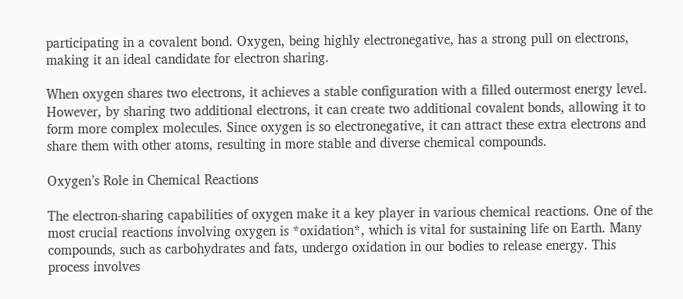participating in a covalent bond. Oxygen, being highly electronegative, has a strong pull on electrons, making it an ideal candidate for electron sharing.

When oxygen shares two electrons, it achieves a stable configuration with a filled outermost energy level. However, by sharing two additional electrons, it can create two additional covalent bonds, allowing it to form more complex molecules. Since oxygen is so electronegative, it can attract these extra electrons and share them with other atoms, resulting in more stable and diverse chemical compounds.

Oxygen’s Role in Chemical Reactions

The electron-sharing capabilities of oxygen make it a key player in various chemical reactions. One of the most crucial reactions involving oxygen is *oxidation*, which is vital for sustaining life on Earth. Many compounds, such as carbohydrates and fats, undergo oxidation in our bodies to release energy. This process involves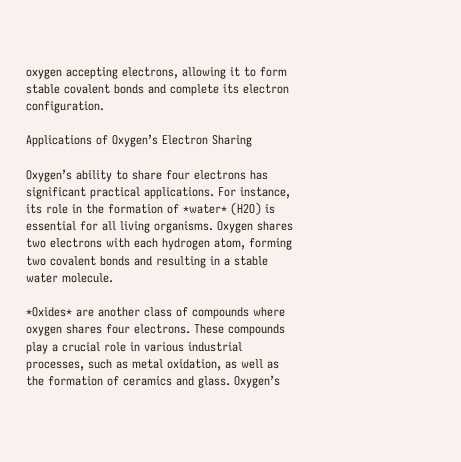oxygen accepting electrons, allowing it to form stable covalent bonds and complete its electron configuration.

Applications of Oxygen’s Electron Sharing

Oxygen’s ability to share four electrons has significant practical applications. For instance, its role in the formation of *water* (H2O) is essential for all living organisms. Oxygen shares two electrons with each hydrogen atom, forming two covalent bonds and resulting in a stable water molecule.

*Oxides* are another class of compounds where oxygen shares four electrons. These compounds play a crucial role in various industrial processes, such as metal oxidation, as well as the formation of ceramics and glass. Oxygen’s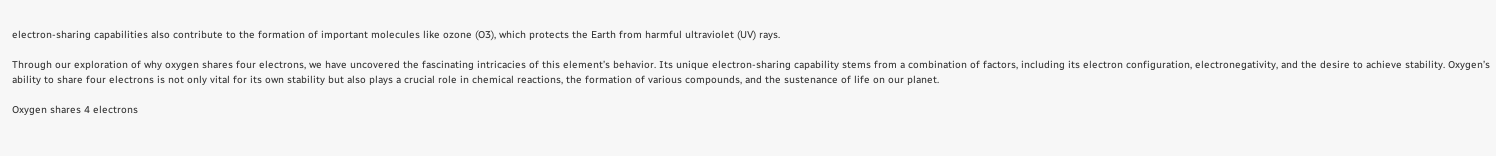electron-sharing capabilities also contribute to the formation of important molecules like ozone (O3), which protects the Earth from harmful ultraviolet (UV) rays.

Through our exploration of why oxygen shares four electrons, we have uncovered the fascinating intricacies of this element’s behavior. Its unique electron-sharing capability stems from a combination of factors, including its electron configuration, electronegativity, and the desire to achieve stability. Oxygen’s ability to share four electrons is not only vital for its own stability but also plays a crucial role in chemical reactions, the formation of various compounds, and the sustenance of life on our planet.

Oxygen shares 4 electrons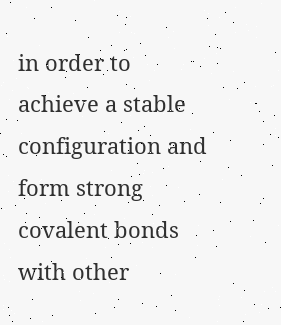in order to achieve a stable configuration and form strong covalent bonds with other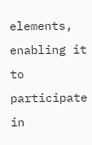elements, enabling it to participate in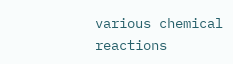various chemical reactions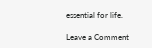essential for life.

Leave a Comment